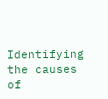Identifying the causes of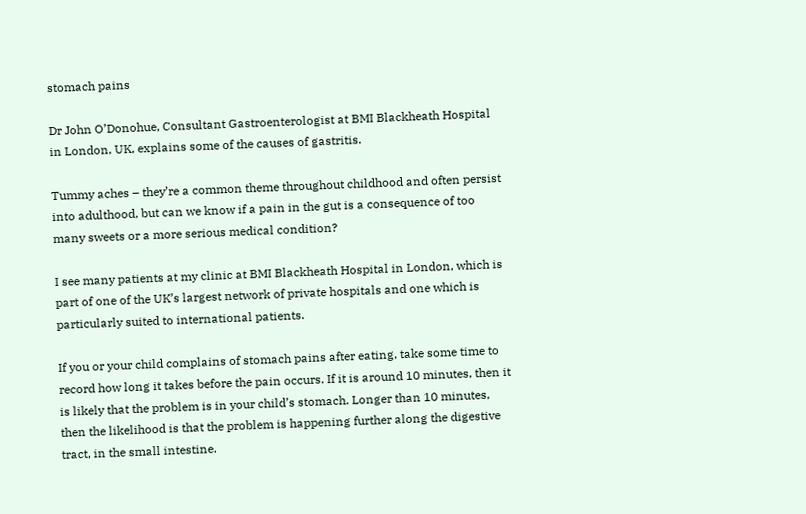stomach pains

Dr John O’Donohue, Consultant Gastroenterologist at BMI Blackheath Hospital in London, UK, explains some of the causes of gastritis.

Tummy aches – they’re a common theme throughout childhood and often persist into adulthood, but can we know if a pain in the gut is a consequence of too many sweets or a more serious medical condition?

I see many patients at my clinic at BMI Blackheath Hospital in London, which is part of one of the UK’s largest network of private hospitals and one which is particularly suited to international patients.

If you or your child complains of stomach pains after eating, take some time to record how long it takes before the pain occurs. If it is around 10 minutes, then it is likely that the problem is in your child’s stomach. Longer than 10 minutes, then the likelihood is that the problem is happening further along the digestive tract, in the small intestine.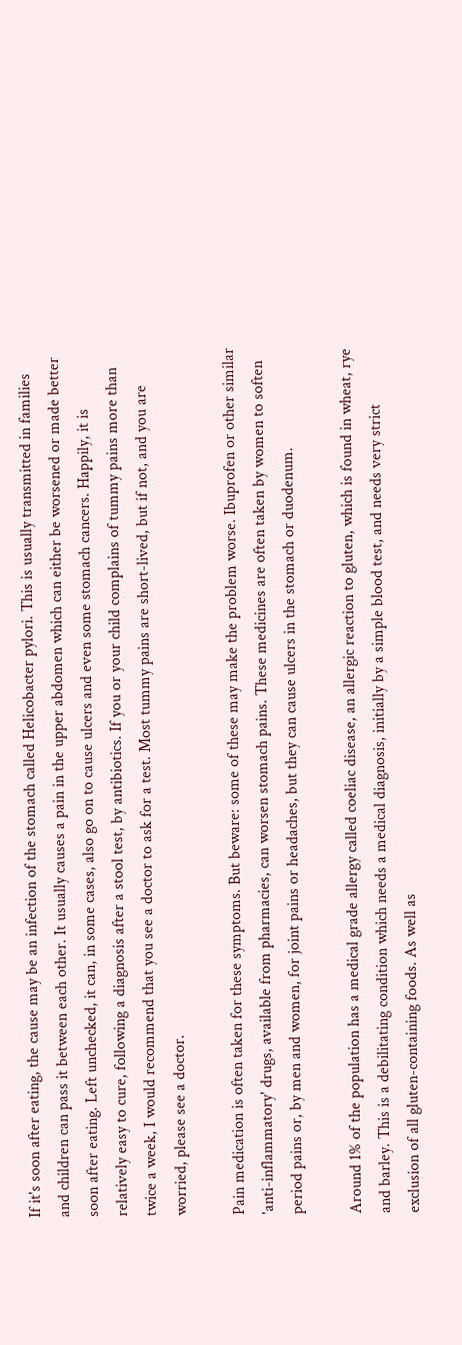If it's soon after eating, the cause may be an infection of the stomach called Helicobacter pylori. This is usually transmitted in families and children can pass it between each other. It usually causes a pain in the upper abdomen which can either be worsened or made better soon after eating. Left unchecked, it can, in some cases, also go on to cause ulcers and even some stomach cancers. Happily, it is relatively easy to cure, following a diagnosis after a stool test, by antibiotics. If you or your child complains of tummy pains more than twice a week, I would recommend that you see a doctor to ask for a test. Most tummy pains are short-lived, but if not, and you are worried, please see a doctor.

Pain medication is often taken for these symptoms. But beware: some of these may make the problem worse. Ibuprofen or other similar  'anti-inflammatory' drugs, available from pharmacies, can worsen stomach pains. These medicines are often taken by women to soften period pains or, by men and women, for joint pains or headaches, but they can cause ulcers in the stomach or duodenum.

Around 1% of the population has a medical grade allergy called coeliac disease, an allergic reaction to gluten, which is found in wheat, rye and barley. This is a debilitating condition which needs a medical diagnosis, initially by a simple blood test, and needs very strict exclusion of all gluten-containing foods. As well as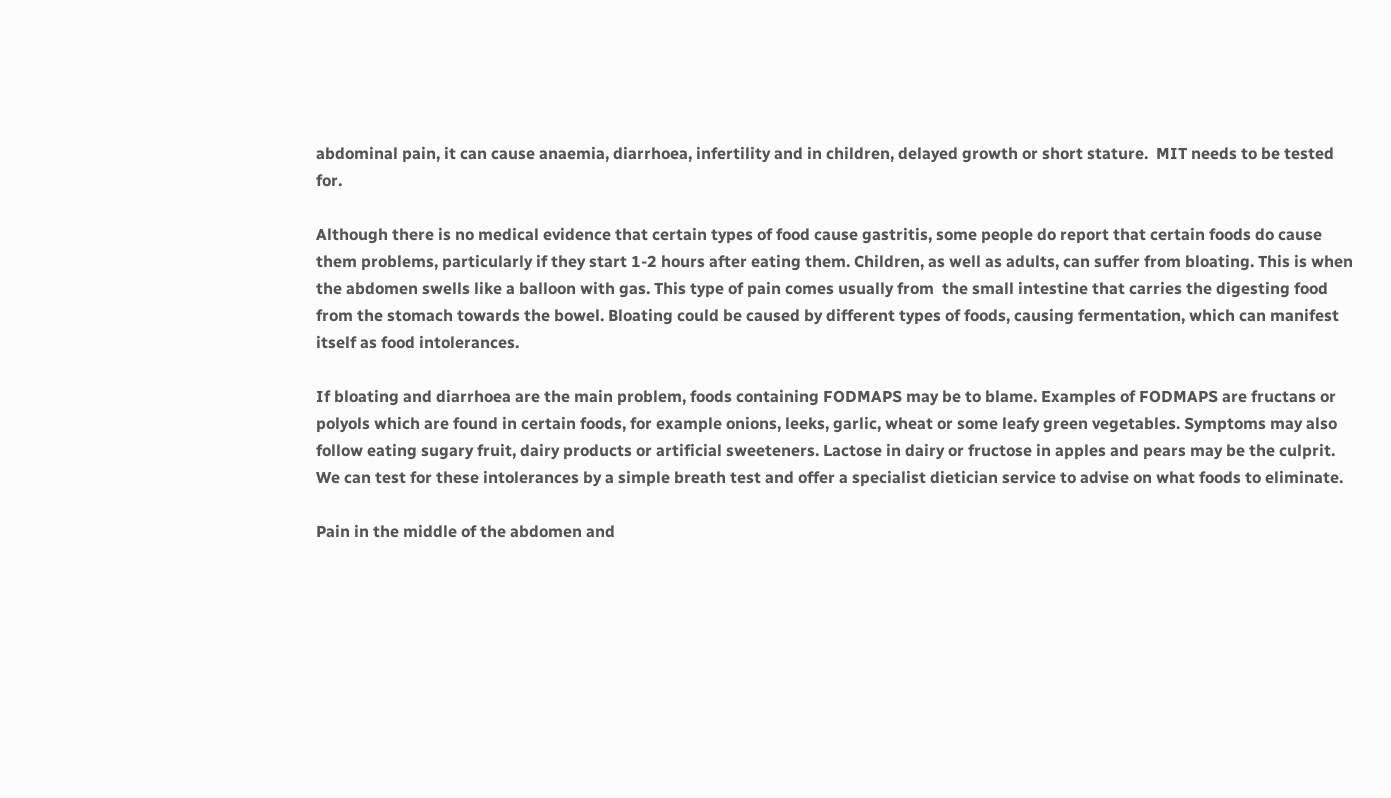abdominal pain, it can cause anaemia, diarrhoea, infertility and in children, delayed growth or short stature.  MIT needs to be tested for.

Although there is no medical evidence that certain types of food cause gastritis, some people do report that certain foods do cause them problems, particularly if they start 1-2 hours after eating them. Children, as well as adults, can suffer from bloating. This is when the abdomen swells like a balloon with gas. This type of pain comes usually from  the small intestine that carries the digesting food from the stomach towards the bowel. Bloating could be caused by different types of foods, causing fermentation, which can manifest itself as food intolerances.

If bloating and diarrhoea are the main problem, foods containing FODMAPS may be to blame. Examples of FODMAPS are fructans or polyols which are found in certain foods, for example onions, leeks, garlic, wheat or some leafy green vegetables. Symptoms may also follow eating sugary fruit, dairy products or artificial sweeteners. Lactose in dairy or fructose in apples and pears may be the culprit. We can test for these intolerances by a simple breath test and offer a specialist dietician service to advise on what foods to eliminate.

Pain in the middle of the abdomen and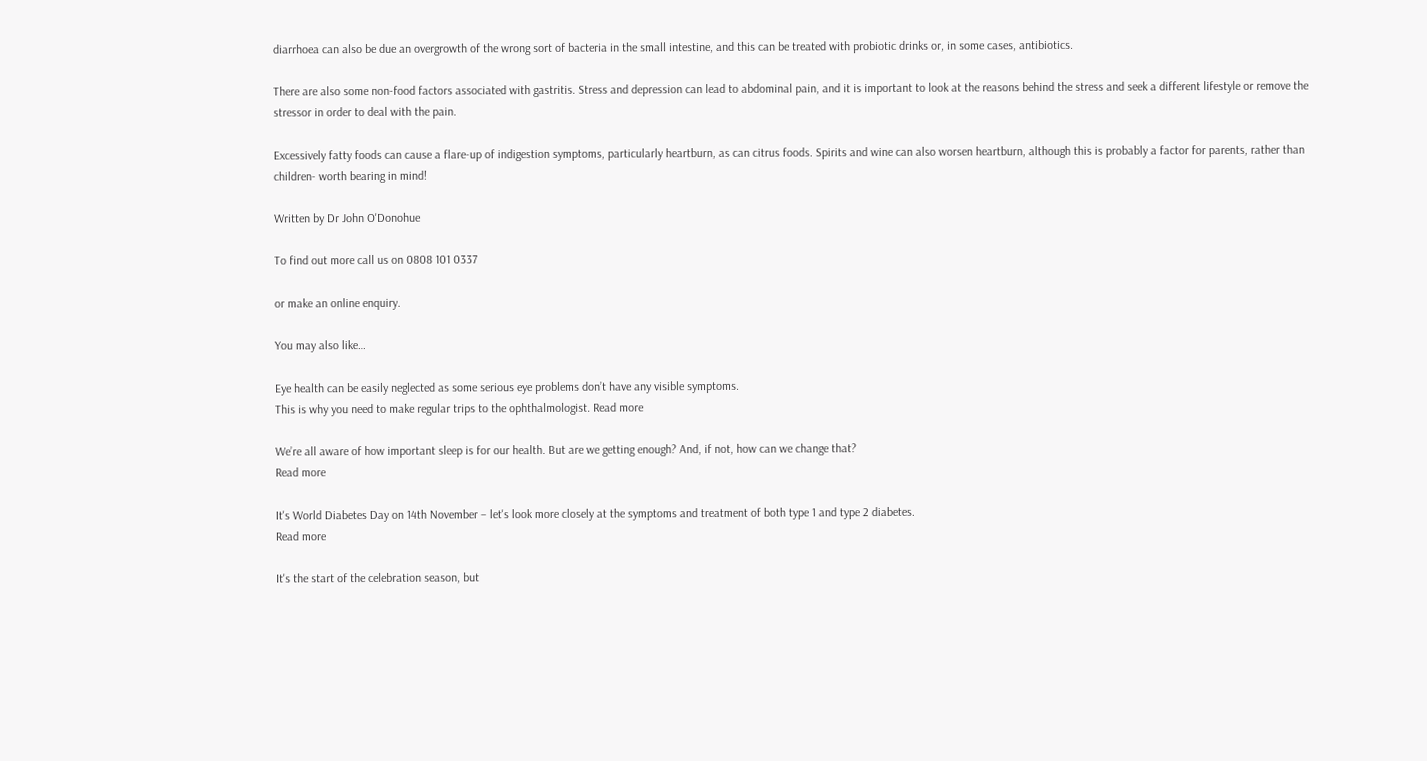diarrhoea can also be due an overgrowth of the wrong sort of bacteria in the small intestine, and this can be treated with probiotic drinks or, in some cases, antibiotics.

There are also some non-food factors associated with gastritis. Stress and depression can lead to abdominal pain, and it is important to look at the reasons behind the stress and seek a different lifestyle or remove the stressor in order to deal with the pain.

Excessively fatty foods can cause a flare-up of indigestion symptoms, particularly heartburn, as can citrus foods. Spirits and wine can also worsen heartburn, although this is probably a factor for parents, rather than children- worth bearing in mind!

Written by Dr John O'Donohue

To find out more call us on 0808 101 0337

or make an online enquiry.

You may also like…

Eye health can be easily neglected as some serious eye problems don’t have any visible symptoms.
This is why you need to make regular trips to the ophthalmologist. Read more

We’re all aware of how important sleep is for our health. But are we getting enough? And, if not, how can we change that?
Read more

It's World Diabetes Day on 14th November – let's look more closely at the symptoms and treatment of both type 1 and type 2 diabetes.
Read more

It's the start of the celebration season, but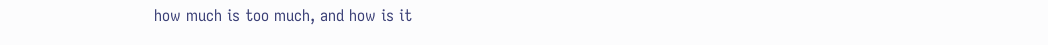how much is too much, and how is it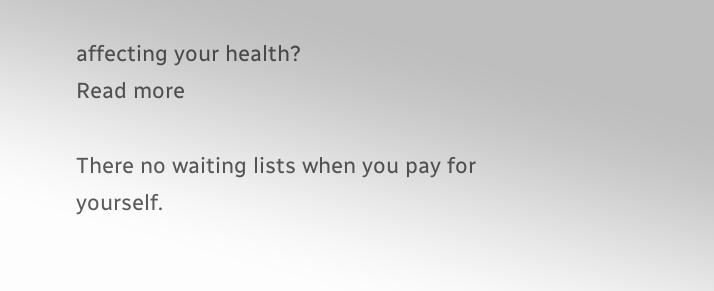affecting your health?
Read more

There no waiting lists when you pay for yourself.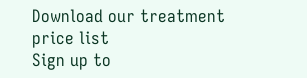Download our treatment price list
Sign up to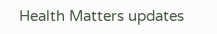Health Matters updates